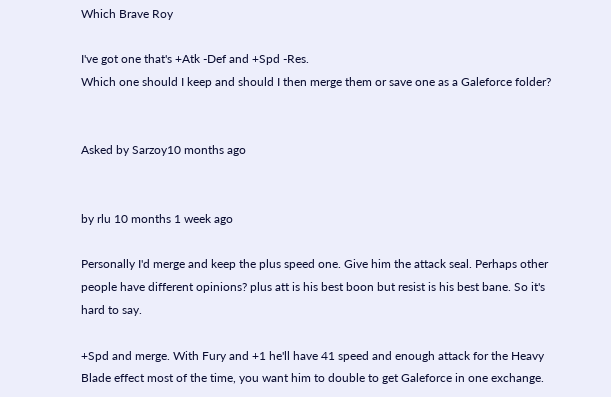Which Brave Roy

I've got one that's +Atk -Def and +Spd -Res.
Which one should I keep and should I then merge them or save one as a Galeforce folder?


Asked by Sarzoy10 months ago


by rlu 10 months 1 week ago

Personally I'd merge and keep the plus speed one. Give him the attack seal. Perhaps other people have different opinions? plus att is his best boon but resist is his best bane. So it's hard to say.

+Spd and merge. With Fury and +1 he'll have 41 speed and enough attack for the Heavy Blade effect most of the time, you want him to double to get Galeforce in one exchange.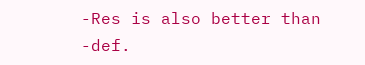-Res is also better than -def.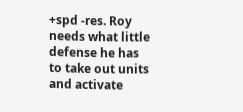+spd -res. Roy needs what little defense he has to take out units and activate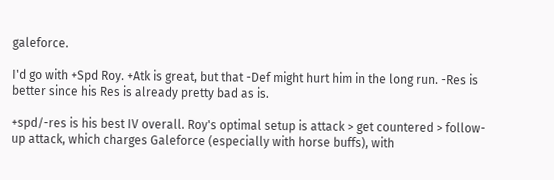galeforce.

I'd go with +Spd Roy. +Atk is great, but that -Def might hurt him in the long run. -Res is better since his Res is already pretty bad as is.

+spd/-res is his best IV overall. Roy's optimal setup is attack > get countered > follow-up attack, which charges Galeforce (especially with horse buffs), with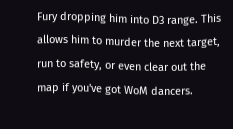Fury dropping him into D3 range. This allows him to murder the next target, run to safety, or even clear out the map if you've got WoM dancers.